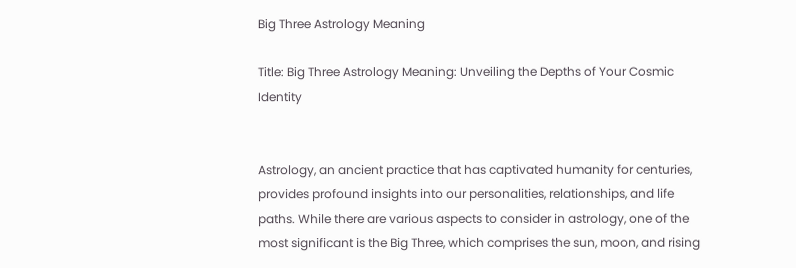Big Three Astrology Meaning

Title: Big Three Astrology Meaning: Unveiling the Depths of Your Cosmic Identity


Astrology, an ancient practice that has captivated humanity for centuries, provides profound insights into our personalities, relationships, and life paths. While there are various aspects to consider in astrology, one of the most significant is the Big Three, which comprises the sun, moon, and rising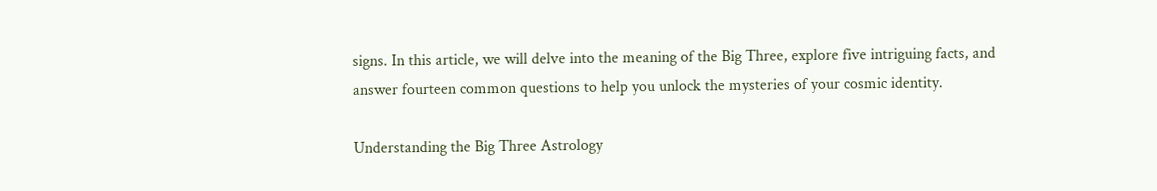signs. In this article, we will delve into the meaning of the Big Three, explore five intriguing facts, and answer fourteen common questions to help you unlock the mysteries of your cosmic identity.

Understanding the Big Three Astrology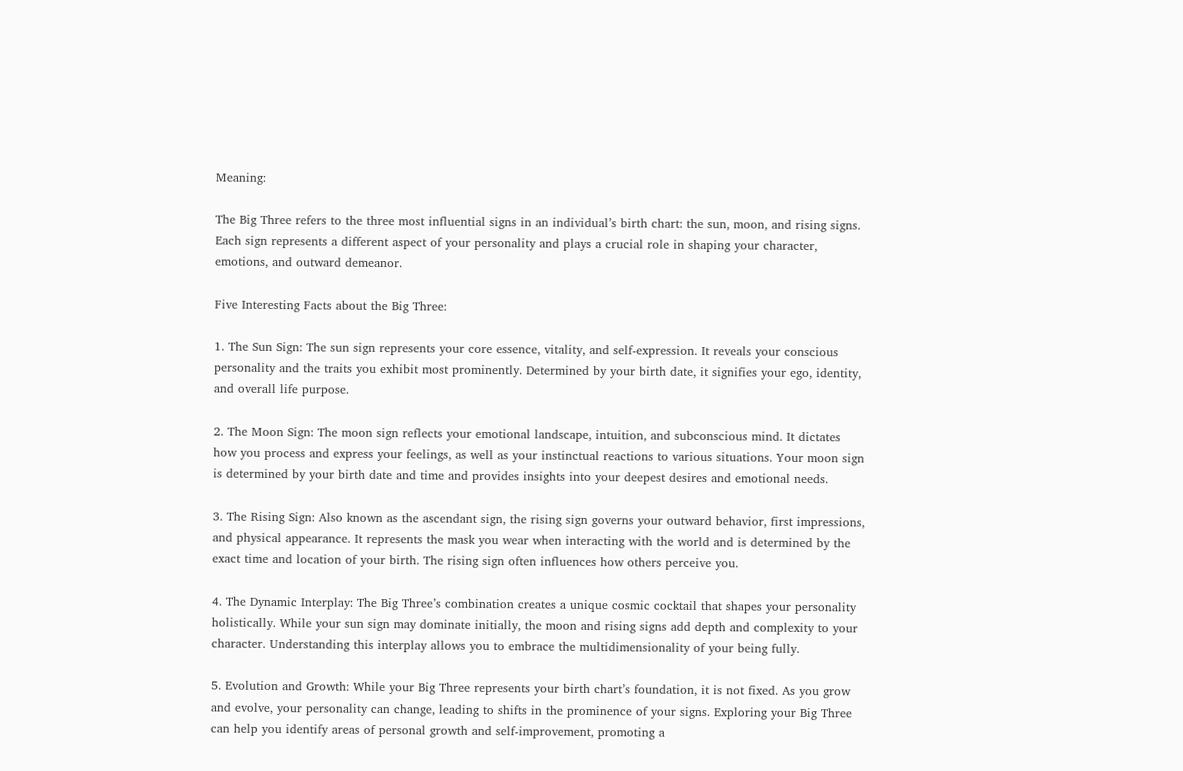Meaning:

The Big Three refers to the three most influential signs in an individual’s birth chart: the sun, moon, and rising signs. Each sign represents a different aspect of your personality and plays a crucial role in shaping your character, emotions, and outward demeanor.

Five Interesting Facts about the Big Three:

1. The Sun Sign: The sun sign represents your core essence, vitality, and self-expression. It reveals your conscious personality and the traits you exhibit most prominently. Determined by your birth date, it signifies your ego, identity, and overall life purpose.

2. The Moon Sign: The moon sign reflects your emotional landscape, intuition, and subconscious mind. It dictates how you process and express your feelings, as well as your instinctual reactions to various situations. Your moon sign is determined by your birth date and time and provides insights into your deepest desires and emotional needs.

3. The Rising Sign: Also known as the ascendant sign, the rising sign governs your outward behavior, first impressions, and physical appearance. It represents the mask you wear when interacting with the world and is determined by the exact time and location of your birth. The rising sign often influences how others perceive you.

4. The Dynamic Interplay: The Big Three’s combination creates a unique cosmic cocktail that shapes your personality holistically. While your sun sign may dominate initially, the moon and rising signs add depth and complexity to your character. Understanding this interplay allows you to embrace the multidimensionality of your being fully.

5. Evolution and Growth: While your Big Three represents your birth chart’s foundation, it is not fixed. As you grow and evolve, your personality can change, leading to shifts in the prominence of your signs. Exploring your Big Three can help you identify areas of personal growth and self-improvement, promoting a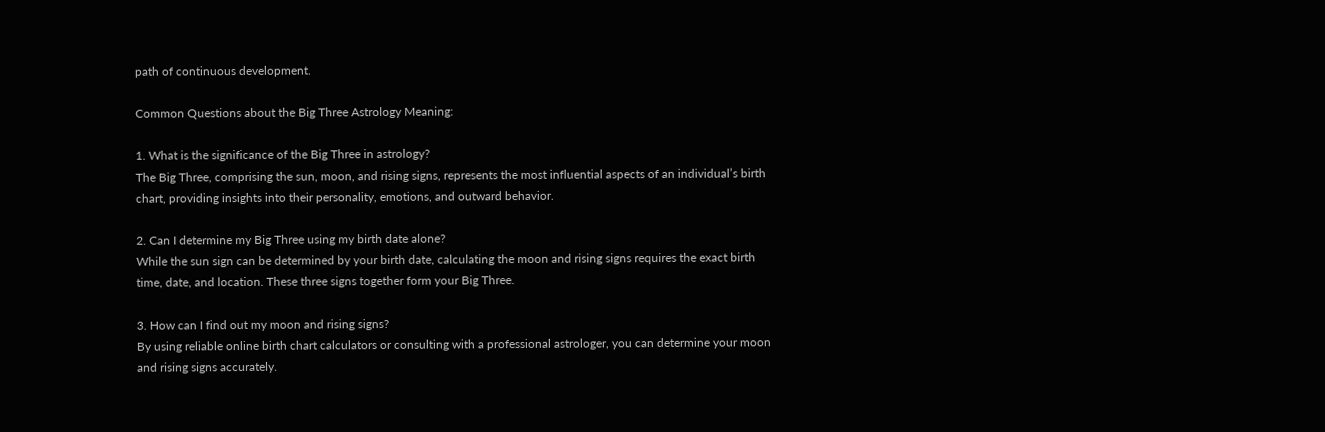path of continuous development.

Common Questions about the Big Three Astrology Meaning:

1. What is the significance of the Big Three in astrology?
The Big Three, comprising the sun, moon, and rising signs, represents the most influential aspects of an individual’s birth chart, providing insights into their personality, emotions, and outward behavior.

2. Can I determine my Big Three using my birth date alone?
While the sun sign can be determined by your birth date, calculating the moon and rising signs requires the exact birth time, date, and location. These three signs together form your Big Three.

3. How can I find out my moon and rising signs?
By using reliable online birth chart calculators or consulting with a professional astrologer, you can determine your moon and rising signs accurately.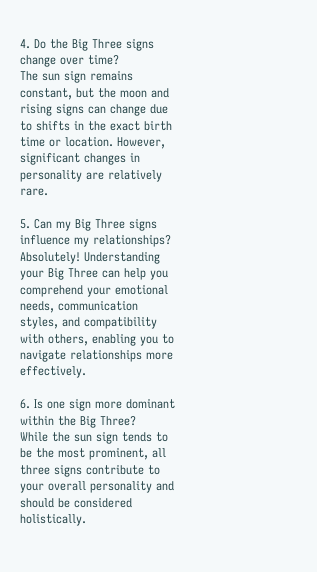4. Do the Big Three signs change over time?
The sun sign remains constant, but the moon and rising signs can change due to shifts in the exact birth time or location. However, significant changes in personality are relatively rare.

5. Can my Big Three signs influence my relationships?
Absolutely! Understanding your Big Three can help you comprehend your emotional needs, communication styles, and compatibility with others, enabling you to navigate relationships more effectively.

6. Is one sign more dominant within the Big Three?
While the sun sign tends to be the most prominent, all three signs contribute to your overall personality and should be considered holistically.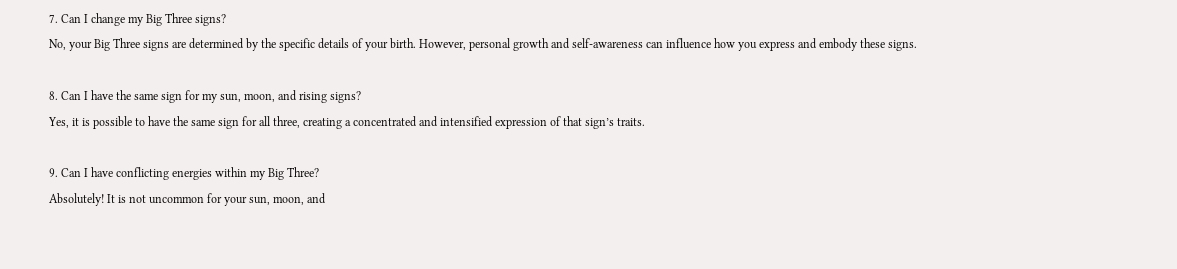7. Can I change my Big Three signs?
No, your Big Three signs are determined by the specific details of your birth. However, personal growth and self-awareness can influence how you express and embody these signs.

8. Can I have the same sign for my sun, moon, and rising signs?
Yes, it is possible to have the same sign for all three, creating a concentrated and intensified expression of that sign’s traits.

9. Can I have conflicting energies within my Big Three?
Absolutely! It is not uncommon for your sun, moon, and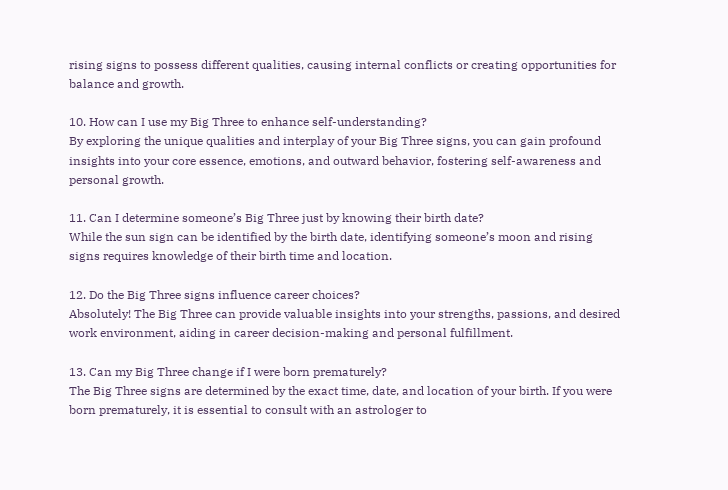rising signs to possess different qualities, causing internal conflicts or creating opportunities for balance and growth.

10. How can I use my Big Three to enhance self-understanding?
By exploring the unique qualities and interplay of your Big Three signs, you can gain profound insights into your core essence, emotions, and outward behavior, fostering self-awareness and personal growth.

11. Can I determine someone’s Big Three just by knowing their birth date?
While the sun sign can be identified by the birth date, identifying someone’s moon and rising signs requires knowledge of their birth time and location.

12. Do the Big Three signs influence career choices?
Absolutely! The Big Three can provide valuable insights into your strengths, passions, and desired work environment, aiding in career decision-making and personal fulfillment.

13. Can my Big Three change if I were born prematurely?
The Big Three signs are determined by the exact time, date, and location of your birth. If you were born prematurely, it is essential to consult with an astrologer to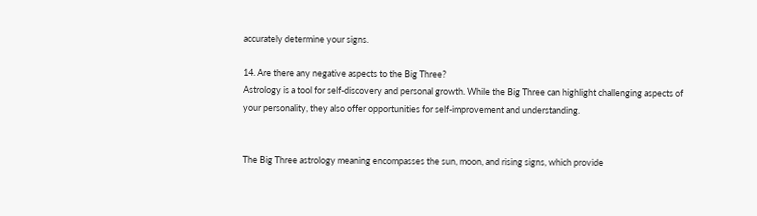accurately determine your signs.

14. Are there any negative aspects to the Big Three?
Astrology is a tool for self-discovery and personal growth. While the Big Three can highlight challenging aspects of your personality, they also offer opportunities for self-improvement and understanding.


The Big Three astrology meaning encompasses the sun, moon, and rising signs, which provide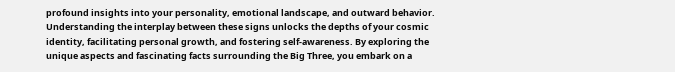profound insights into your personality, emotional landscape, and outward behavior. Understanding the interplay between these signs unlocks the depths of your cosmic identity, facilitating personal growth, and fostering self-awareness. By exploring the unique aspects and fascinating facts surrounding the Big Three, you embark on a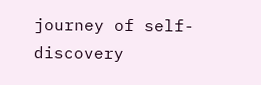journey of self-discovery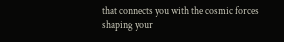that connects you with the cosmic forces shaping your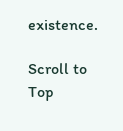existence.

Scroll to Top